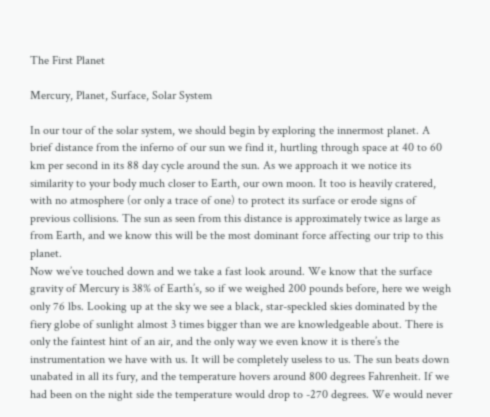The First Planet

Mercury, Planet, Surface, Solar System

In our tour of the solar system, we should begin by exploring the innermost planet. A brief distance from the inferno of our sun we find it, hurtling through space at 40 to 60 km per second in its 88 day cycle around the sun. As we approach it we notice its similarity to your body much closer to Earth, our own moon. It too is heavily cratered, with no atmosphere (or only a trace of one) to protect its surface or erode signs of previous collisions. The sun as seen from this distance is approximately twice as large as from Earth, and we know this will be the most dominant force affecting our trip to this planet.
Now we’ve touched down and we take a fast look around. We know that the surface gravity of Mercury is 38% of Earth’s, so if we weighed 200 pounds before, here we weigh only 76 lbs. Looking up at the sky we see a black, star-speckled skies dominated by the fiery globe of sunlight almost 3 times bigger than we are knowledgeable about. There is only the faintest hint of an air, and the only way we even know it is there’s the instrumentation we have with us. It will be completely useless to us. The sun beats down unabated in all its fury, and the temperature hovers around 800 degrees Fahrenheit. If we had been on the night side the temperature would drop to -270 degrees. We would never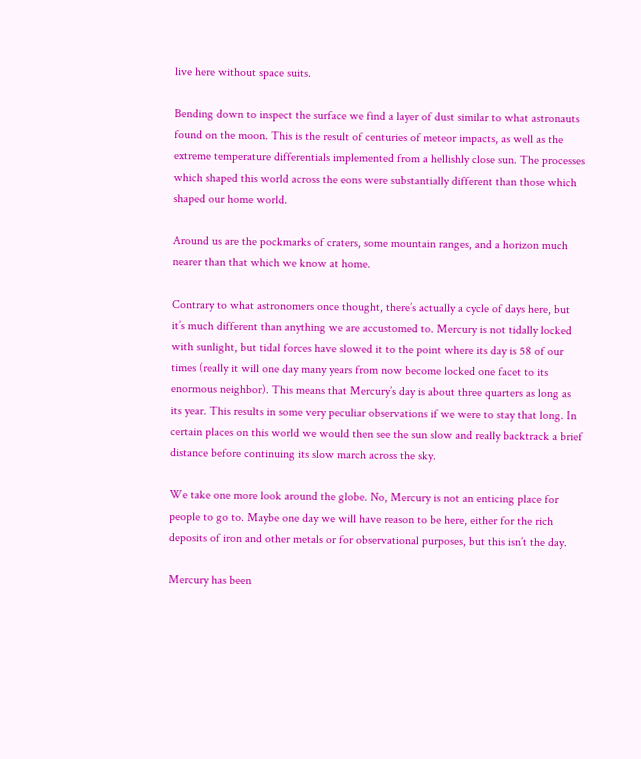live here without space suits.

Bending down to inspect the surface we find a layer of dust similar to what astronauts found on the moon. This is the result of centuries of meteor impacts, as well as the extreme temperature differentials implemented from a hellishly close sun. The processes which shaped this world across the eons were substantially different than those which shaped our home world.

Around us are the pockmarks of craters, some mountain ranges, and a horizon much nearer than that which we know at home.

Contrary to what astronomers once thought, there’s actually a cycle of days here, but it’s much different than anything we are accustomed to. Mercury is not tidally locked with sunlight, but tidal forces have slowed it to the point where its day is 58 of our times (really it will one day many years from now become locked one facet to its enormous neighbor). This means that Mercury’s day is about three quarters as long as its year. This results in some very peculiar observations if we were to stay that long. In certain places on this world we would then see the sun slow and really backtrack a brief distance before continuing its slow march across the sky.

We take one more look around the globe. No, Mercury is not an enticing place for people to go to. Maybe one day we will have reason to be here, either for the rich deposits of iron and other metals or for observational purposes, but this isn’t the day.

Mercury has been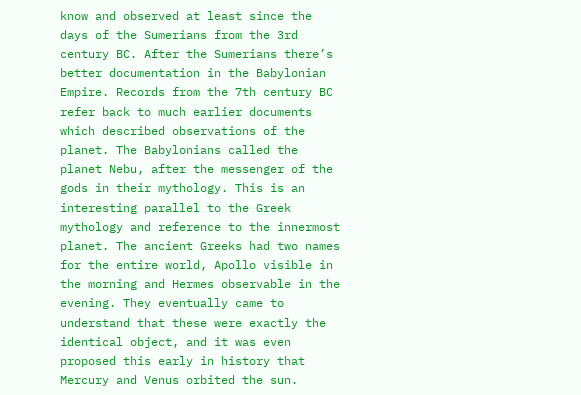know and observed at least since the days of the Sumerians from the 3rd century BC. After the Sumerians there’s better documentation in the Babylonian Empire. Records from the 7th century BC refer back to much earlier documents which described observations of the planet. The Babylonians called the planet Nebu, after the messenger of the gods in their mythology. This is an interesting parallel to the Greek mythology and reference to the innermost planet. The ancient Greeks had two names for the entire world, Apollo visible in the morning and Hermes observable in the evening. They eventually came to understand that these were exactly the identical object, and it was even proposed this early in history that Mercury and Venus orbited the sun.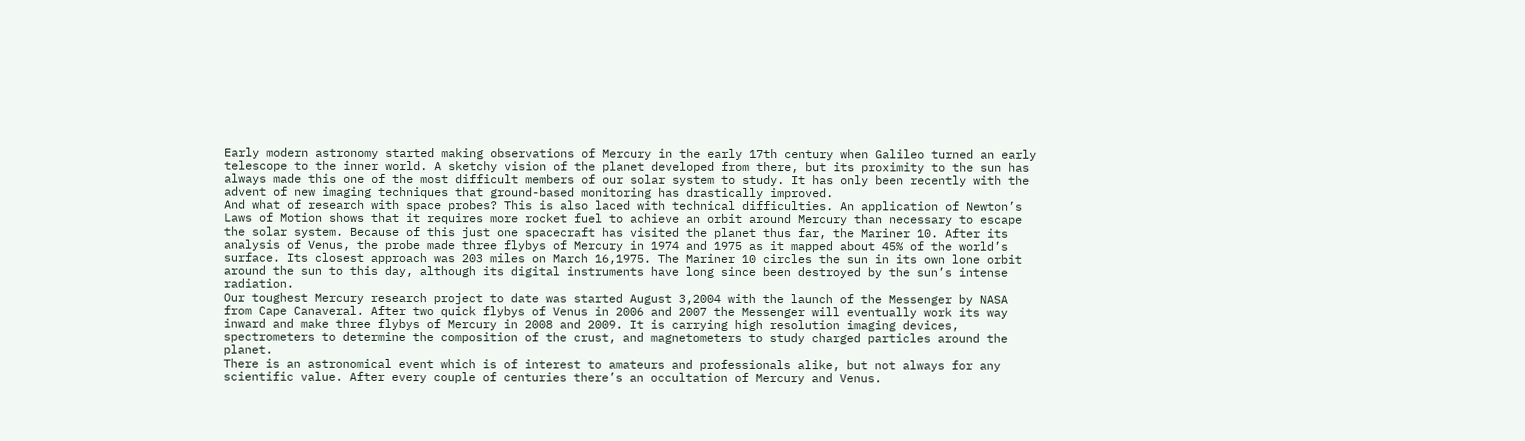Early modern astronomy started making observations of Mercury in the early 17th century when Galileo turned an early telescope to the inner world. A sketchy vision of the planet developed from there, but its proximity to the sun has always made this one of the most difficult members of our solar system to study. It has only been recently with the advent of new imaging techniques that ground-based monitoring has drastically improved.
And what of research with space probes? This is also laced with technical difficulties. An application of Newton’s Laws of Motion shows that it requires more rocket fuel to achieve an orbit around Mercury than necessary to escape the solar system. Because of this just one spacecraft has visited the planet thus far, the Mariner 10. After its analysis of Venus, the probe made three flybys of Mercury in 1974 and 1975 as it mapped about 45% of the world’s surface. Its closest approach was 203 miles on March 16,1975. The Mariner 10 circles the sun in its own lone orbit around the sun to this day, although its digital instruments have long since been destroyed by the sun’s intense radiation.
Our toughest Mercury research project to date was started August 3,2004 with the launch of the Messenger by NASA from Cape Canaveral. After two quick flybys of Venus in 2006 and 2007 the Messenger will eventually work its way inward and make three flybys of Mercury in 2008 and 2009. It is carrying high resolution imaging devices, spectrometers to determine the composition of the crust, and magnetometers to study charged particles around the planet.
There is an astronomical event which is of interest to amateurs and professionals alike, but not always for any scientific value. After every couple of centuries there’s an occultation of Mercury and Venus.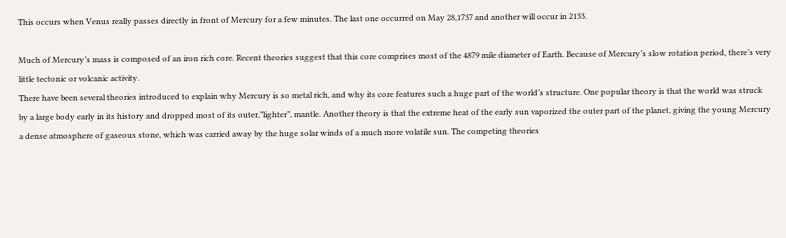This occurs when Venus really passes directly in front of Mercury for a few minutes. The last one occurred on May 28,1737 and another will occur in 2133.

Much of Mercury’s mass is composed of an iron rich core. Recent theories suggest that this core comprises most of the 4879 mile diameter of Earth. Because of Mercury’s slow rotation period, there’s very little tectonic or volcanic activity.
There have been several theories introduced to explain why Mercury is so metal rich, and why its core features such a huge part of the world’s structure. One popular theory is that the world was struck by a large body early in its history and dropped most of its outer,”lighter”, mantle. Another theory is that the extreme heat of the early sun vaporized the outer part of the planet, giving the young Mercury a dense atmosphere of gaseous stone, which was carried away by the huge solar winds of a much more volatile sun. The competing theories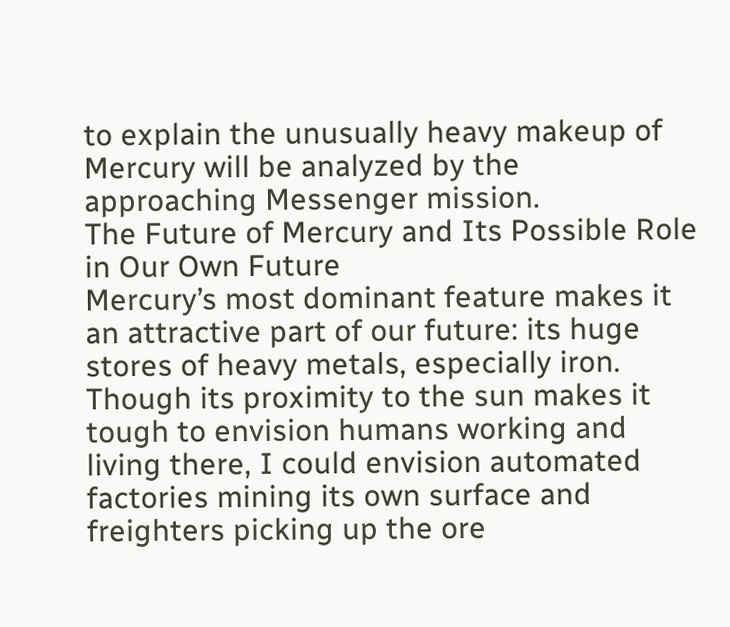to explain the unusually heavy makeup of Mercury will be analyzed by the approaching Messenger mission.
The Future of Mercury and Its Possible Role in Our Own Future
Mercury’s most dominant feature makes it an attractive part of our future: its huge stores of heavy metals, especially iron. Though its proximity to the sun makes it tough to envision humans working and living there, I could envision automated factories mining its own surface and freighters picking up the ore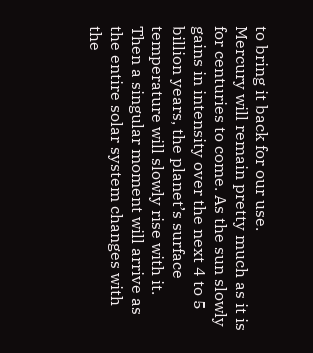to bring it back for our use.
Mercury will remain pretty much as it is for centuries to come. As the sun slowly gains in intensity over the next 4 to 5 billion years, the planet’s surface temperature will slowly rise with it. Then a singular moment will arrive as the entire solar system changes with the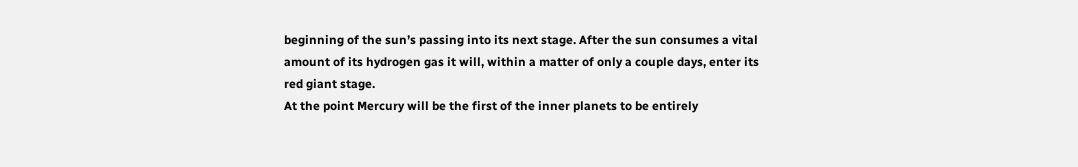beginning of the sun’s passing into its next stage. After the sun consumes a vital amount of its hydrogen gas it will, within a matter of only a couple days, enter its red giant stage.
At the point Mercury will be the first of the inner planets to be entirely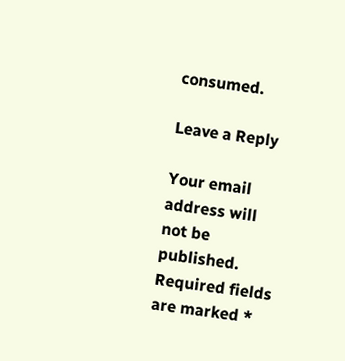consumed.

Leave a Reply

Your email address will not be published. Required fields are marked *